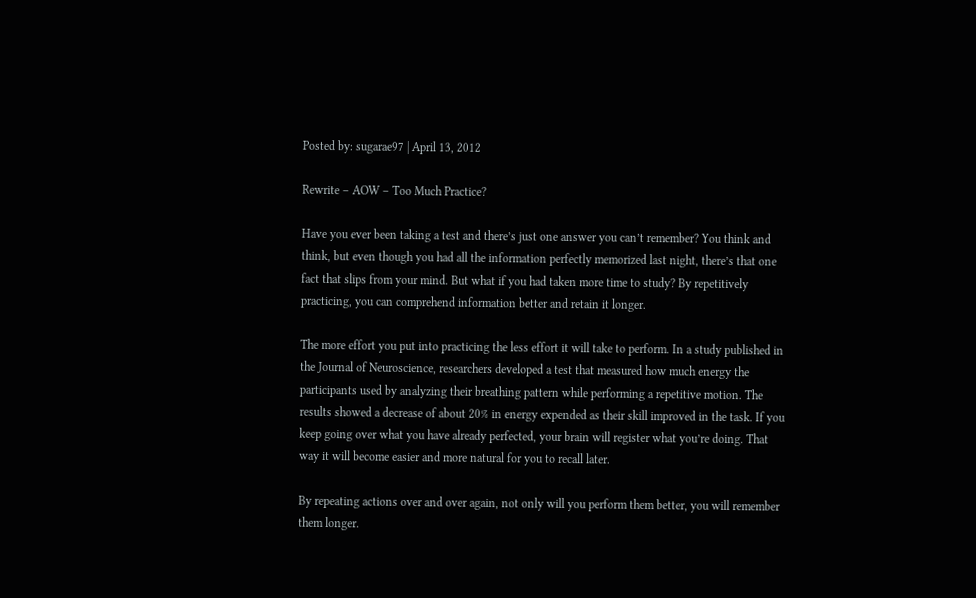Posted by: sugarae97 | April 13, 2012

Rewrite – AOW – Too Much Practice?

Have you ever been taking a test and there’s just one answer you can’t remember? You think and think, but even though you had all the information perfectly memorized last night, there’s that one fact that slips from your mind. But what if you had taken more time to study? By repetitively practicing, you can comprehend information better and retain it longer.

The more effort you put into practicing the less effort it will take to perform. In a study published in the Journal of Neuroscience, researchers developed a test that measured how much energy the participants used by analyzing their breathing pattern while performing a repetitive motion. The results showed a decrease of about 20% in energy expended as their skill improved in the task. If you keep going over what you have already perfected, your brain will register what you’re doing. That way it will become easier and more natural for you to recall later.

By repeating actions over and over again, not only will you perform them better, you will remember them longer.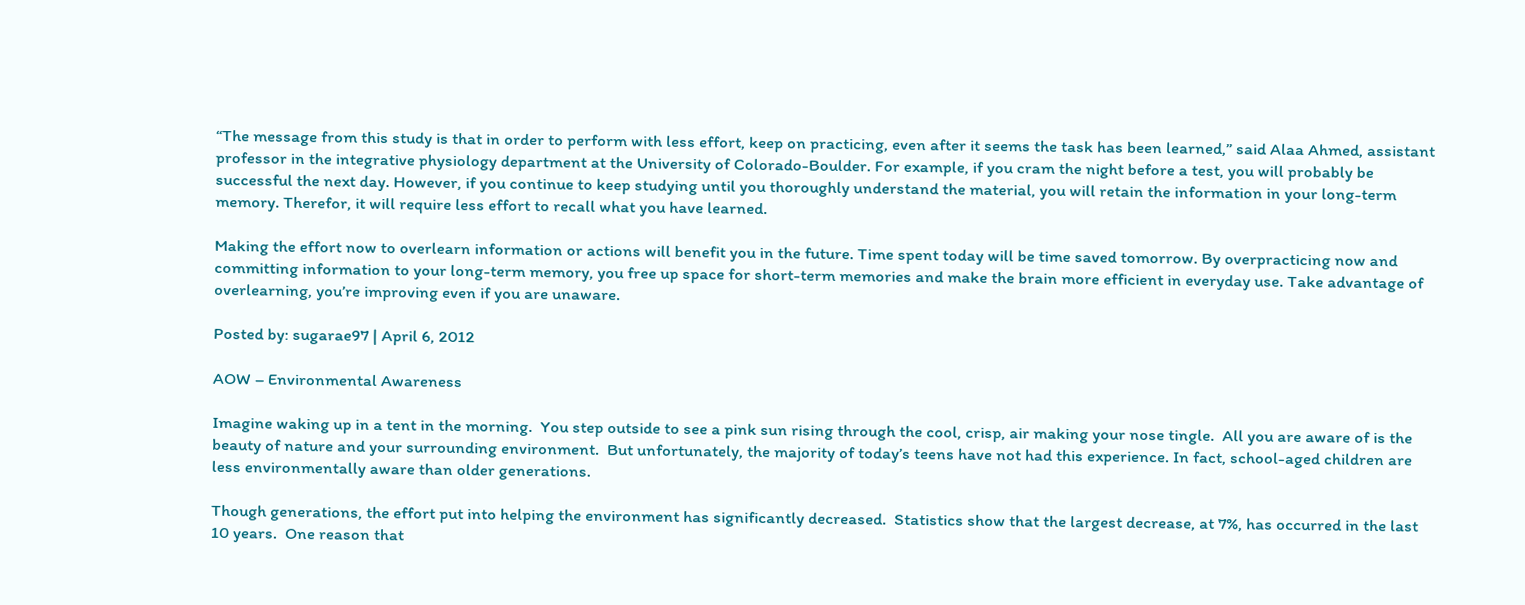“The message from this study is that in order to perform with less effort, keep on practicing, even after it seems the task has been learned,” said Alaa Ahmed, assistant professor in the integrative physiology department at the University of Colorado-Boulder. For example, if you cram the night before a test, you will probably be successful the next day. However, if you continue to keep studying until you thoroughly understand the material, you will retain the information in your long-term memory. Therefor, it will require less effort to recall what you have learned.

Making the effort now to overlearn information or actions will benefit you in the future. Time spent today will be time saved tomorrow. By overpracticing now and committing information to your long-term memory, you free up space for short-term memories and make the brain more efficient in everyday use. Take advantage of overlearning, you’re improving even if you are unaware.

Posted by: sugarae97 | April 6, 2012

AOW – Environmental Awareness

Imagine waking up in a tent in the morning.  You step outside to see a pink sun rising through the cool, crisp, air making your nose tingle.  All you are aware of is the beauty of nature and your surrounding environment.  But unfortunately, the majority of today’s teens have not had this experience. In fact, school-aged children are less environmentally aware than older generations.

Though generations, the effort put into helping the environment has significantly decreased.  Statistics show that the largest decrease, at 7%, has occurred in the last 10 years.  One reason that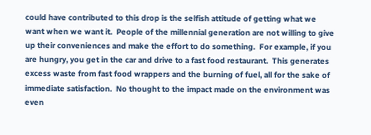could have contributed to this drop is the selfish attitude of getting what we want when we want it.  People of the millennial generation are not willing to give up their conveniences and make the effort to do something.  For example, if you are hungry, you get in the car and drive to a fast food restaurant.  This generates excess waste from fast food wrappers and the burning of fuel, all for the sake of immediate satisfaction.  No thought to the impact made on the environment was even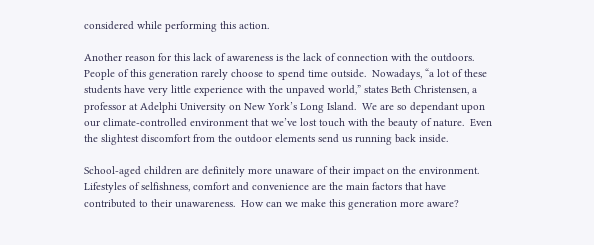considered while performing this action.

Another reason for this lack of awareness is the lack of connection with the outdoors.  People of this generation rarely choose to spend time outside.  Nowadays, “a lot of these students have very little experience with the unpaved world,” states Beth Christensen, a professor at Adelphi University on New York’s Long Island.  We are so dependant upon our climate-controlled environment that we’ve lost touch with the beauty of nature.  Even the slightest discomfort from the outdoor elements send us running back inside.

School-aged children are definitely more unaware of their impact on the environment.  Lifestyles of selfishness, comfort and convenience are the main factors that have contributed to their unawareness.  How can we make this generation more aware?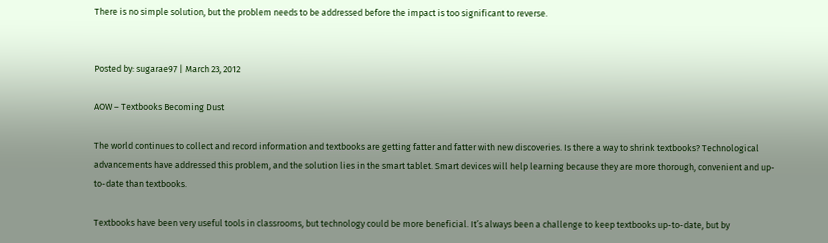There is no simple solution, but the problem needs to be addressed before the impact is too significant to reverse.


Posted by: sugarae97 | March 23, 2012

AOW – Textbooks Becoming Dust

The world continues to collect and record information and textbooks are getting fatter and fatter with new discoveries. Is there a way to shrink textbooks? Technological advancements have addressed this problem, and the solution lies in the smart tablet. Smart devices will help learning because they are more thorough, convenient and up-to-date than textbooks.

Textbooks have been very useful tools in classrooms, but technology could be more beneficial. It’s always been a challenge to keep textbooks up-to-date, but by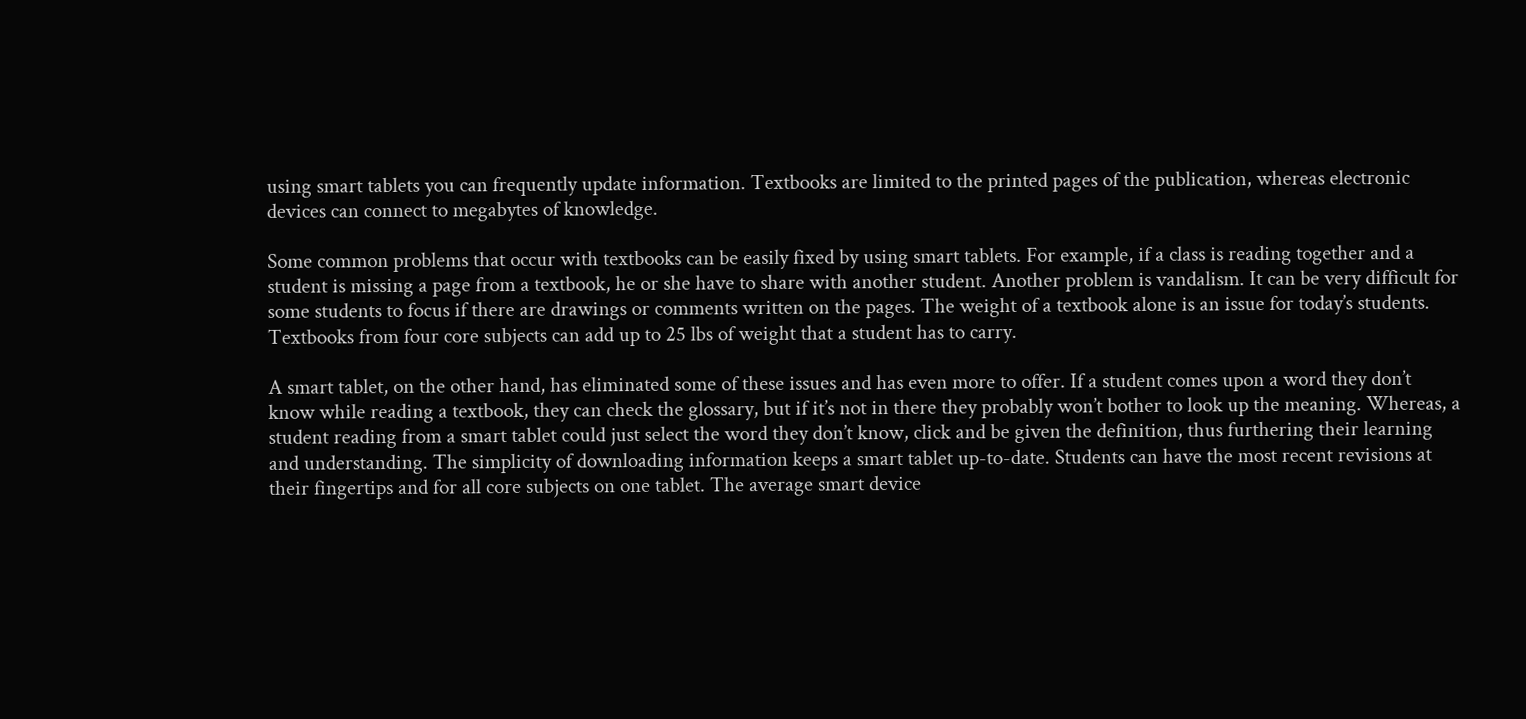using smart tablets you can frequently update information. Textbooks are limited to the printed pages of the publication, whereas electronic devices can connect to megabytes of knowledge.

Some common problems that occur with textbooks can be easily fixed by using smart tablets. For example, if a class is reading together and a student is missing a page from a textbook, he or she have to share with another student. Another problem is vandalism. It can be very difficult for some students to focus if there are drawings or comments written on the pages. The weight of a textbook alone is an issue for today’s students. Textbooks from four core subjects can add up to 25 lbs of weight that a student has to carry.

A smart tablet, on the other hand, has eliminated some of these issues and has even more to offer. If a student comes upon a word they don’t know while reading a textbook, they can check the glossary, but if it’s not in there they probably won’t bother to look up the meaning. Whereas, a student reading from a smart tablet could just select the word they don’t know, click and be given the definition, thus furthering their learning and understanding. The simplicity of downloading information keeps a smart tablet up-to-date. Students can have the most recent revisions at their fingertips and for all core subjects on one tablet. The average smart device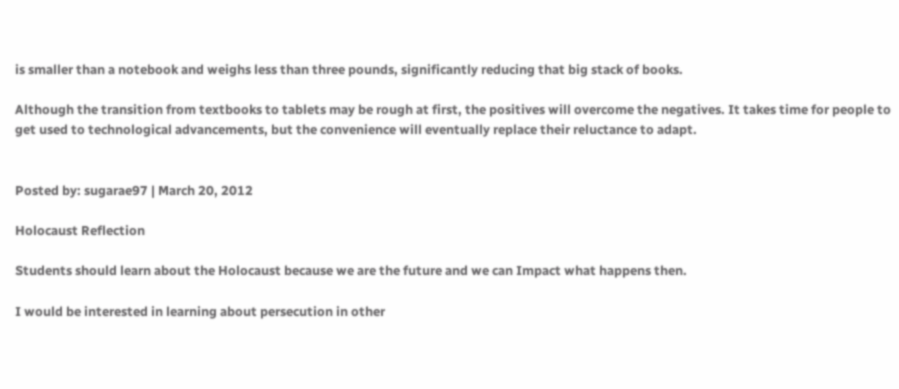is smaller than a notebook and weighs less than three pounds, significantly reducing that big stack of books.

Although the transition from textbooks to tablets may be rough at first, the positives will overcome the negatives. It takes time for people to get used to technological advancements, but the convenience will eventually replace their reluctance to adapt.


Posted by: sugarae97 | March 20, 2012

Holocaust Reflection

Students should learn about the Holocaust because we are the future and we can Impact what happens then.

I would be interested in learning about persecution in other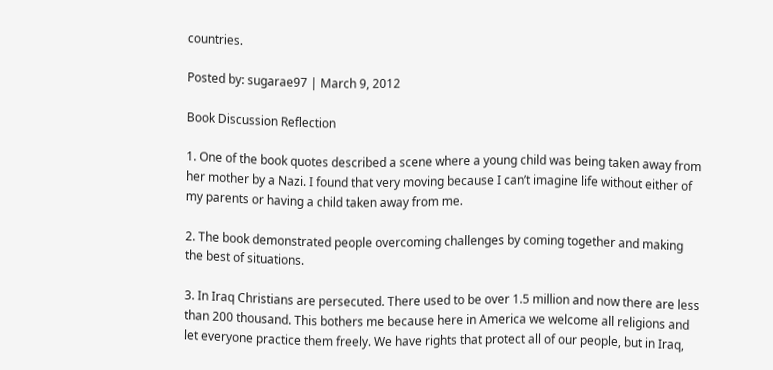countries.

Posted by: sugarae97 | March 9, 2012

Book Discussion Reflection

1. One of the book quotes described a scene where a young child was being taken away from her mother by a Nazi. I found that very moving because I can’t imagine life without either of my parents or having a child taken away from me.

2. The book demonstrated people overcoming challenges by coming together and making the best of situations.

3. In Iraq Christians are persecuted. There used to be over 1.5 million and now there are less than 200 thousand. This bothers me because here in America we welcome all religions and let everyone practice them freely. We have rights that protect all of our people, but in Iraq,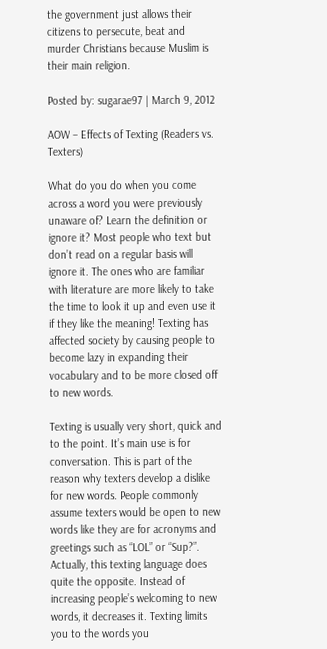the government just allows their citizens to persecute, beat and murder Christians because Muslim is their main religion.

Posted by: sugarae97 | March 9, 2012

AOW – Effects of Texting (Readers vs. Texters)

What do you do when you come across a word you were previously unaware of? Learn the definition or ignore it? Most people who text but don’t read on a regular basis will ignore it. The ones who are familiar with literature are more likely to take the time to look it up and even use it if they like the meaning! Texting has affected society by causing people to become lazy in expanding their vocabulary and to be more closed off to new words.

Texting is usually very short, quick and to the point. It’s main use is for conversation. This is part of the reason why texters develop a dislike for new words. People commonly assume texters would be open to new words like they are for acronyms and greetings such as “LOL” or “Sup?”.  Actually, this texting language does quite the opposite. Instead of increasing people’s welcoming to new words, it decreases it. Texting limits you to the words you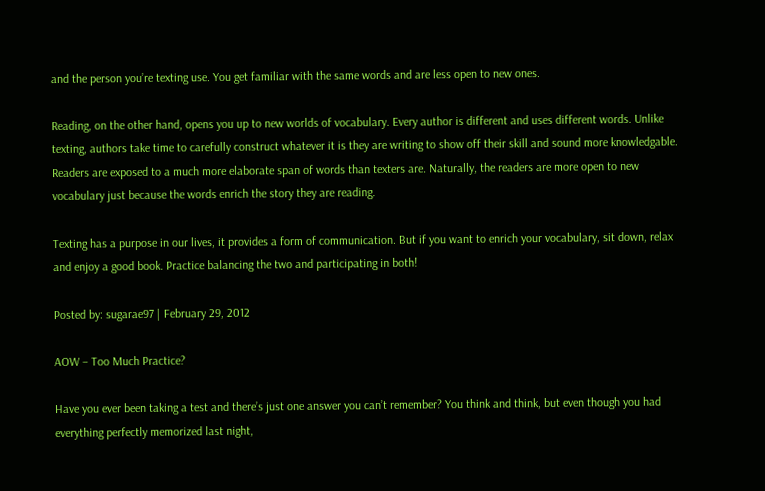and the person you’re texting use. You get familiar with the same words and are less open to new ones.

Reading, on the other hand, opens you up to new worlds of vocabulary. Every author is different and uses different words. Unlike texting, authors take time to carefully construct whatever it is they are writing to show off their skill and sound more knowledgable. Readers are exposed to a much more elaborate span of words than texters are. Naturally, the readers are more open to new vocabulary just because the words enrich the story they are reading.

Texting has a purpose in our lives, it provides a form of communication. But if you want to enrich your vocabulary, sit down, relax and enjoy a good book. Practice balancing the two and participating in both!

Posted by: sugarae97 | February 29, 2012

AOW – Too Much Practice?

Have you ever been taking a test and there’s just one answer you can’t remember? You think and think, but even though you had everything perfectly memorized last night,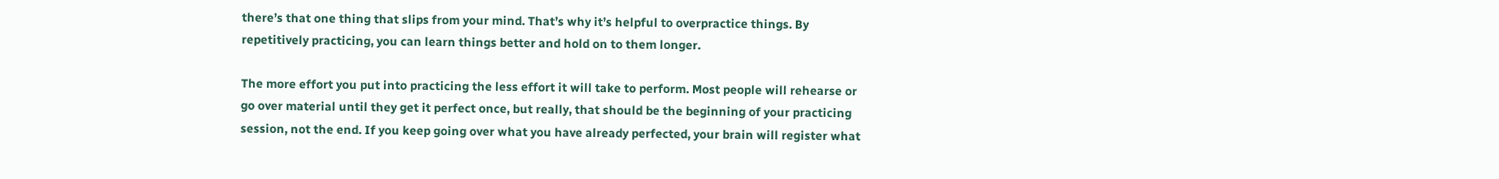there’s that one thing that slips from your mind. That’s why it’s helpful to overpractice things. By repetitively practicing, you can learn things better and hold on to them longer.

The more effort you put into practicing the less effort it will take to perform. Most people will rehearse or go over material until they get it perfect once, but really, that should be the beginning of your practicing session, not the end. If you keep going over what you have already perfected, your brain will register what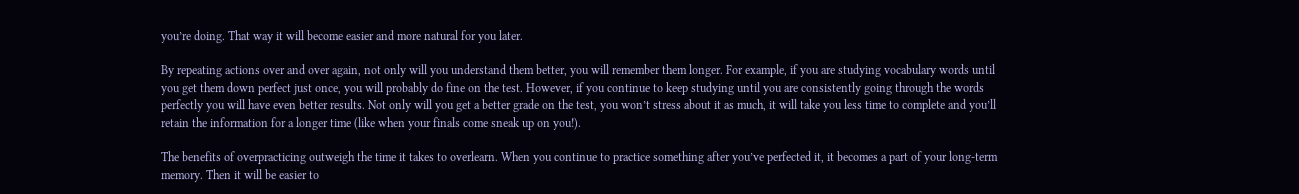you’re doing. That way it will become easier and more natural for you later.

By repeating actions over and over again, not only will you understand them better, you will remember them longer. For example, if you are studying vocabulary words until you get them down perfect just once, you will probably do fine on the test. However, if you continue to keep studying until you are consistently going through the words perfectly you will have even better results. Not only will you get a better grade on the test, you won’t stress about it as much, it will take you less time to complete and you’ll retain the information for a longer time (like when your finals come sneak up on you!).

The benefits of overpracticing outweigh the time it takes to overlearn. When you continue to practice something after you’ve perfected it, it becomes a part of your long-term memory. Then it will be easier to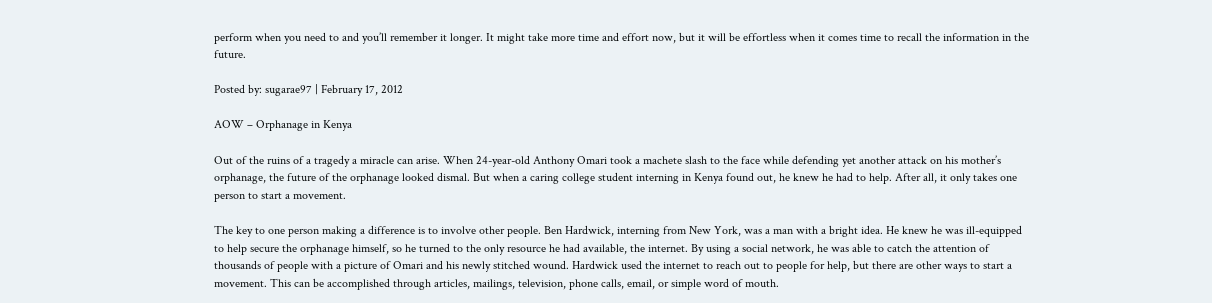perform when you need to and you’ll remember it longer. It might take more time and effort now, but it will be effortless when it comes time to recall the information in the future.

Posted by: sugarae97 | February 17, 2012

AOW – Orphanage in Kenya

Out of the ruins of a tragedy a miracle can arise. When 24-year-old Anthony Omari took a machete slash to the face while defending yet another attack on his mother’s orphanage, the future of the orphanage looked dismal. But when a caring college student interning in Kenya found out, he knew he had to help. After all, it only takes one person to start a movement.

The key to one person making a difference is to involve other people. Ben Hardwick, interning from New York, was a man with a bright idea. He knew he was ill-equipped to help secure the orphanage himself, so he turned to the only resource he had available, the internet. By using a social network, he was able to catch the attention of thousands of people with a picture of Omari and his newly stitched wound. Hardwick used the internet to reach out to people for help, but there are other ways to start a movement. This can be accomplished through articles, mailings, television, phone calls, email, or simple word of mouth.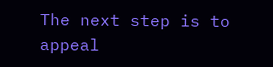The next step is to appeal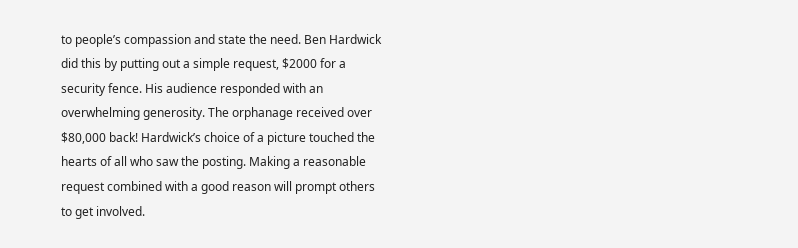to people’s compassion and state the need. Ben Hardwick did this by putting out a simple request, $2000 for a security fence. His audience responded with an overwhelming generosity. The orphanage received over $80,000 back! Hardwick’s choice of a picture touched the hearts of all who saw the posting. Making a reasonable request combined with a good reason will prompt others to get involved.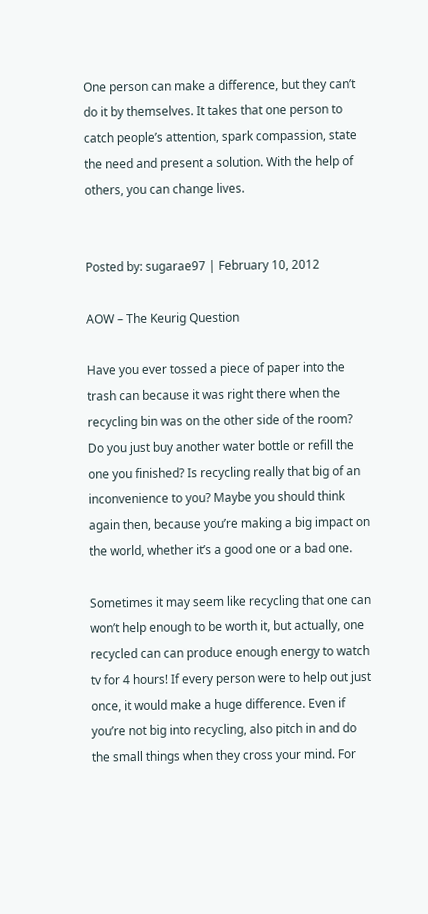One person can make a difference, but they can’t do it by themselves. It takes that one person to catch people’s attention, spark compassion, state the need and present a solution. With the help of others, you can change lives.


Posted by: sugarae97 | February 10, 2012

AOW – The Keurig Question

Have you ever tossed a piece of paper into the trash can because it was right there when the recycling bin was on the other side of the room? Do you just buy another water bottle or refill the one you finished? Is recycling really that big of an inconvenience to you? Maybe you should think again then, because you’re making a big impact on the world, whether it’s a good one or a bad one.

Sometimes it may seem like recycling that one can won’t help enough to be worth it, but actually, one recycled can can produce enough energy to watch tv for 4 hours! If every person were to help out just once, it would make a huge difference. Even if you’re not big into recycling, also pitch in and do the small things when they cross your mind. For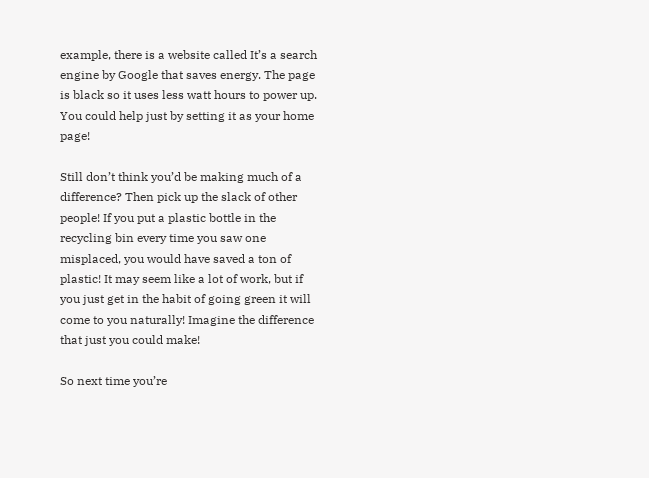example, there is a website called It’s a search engine by Google that saves energy. The page is black so it uses less watt hours to power up. You could help just by setting it as your home page!

Still don’t think you’d be making much of a difference? Then pick up the slack of other people! If you put a plastic bottle in the recycling bin every time you saw one misplaced, you would have saved a ton of plastic! It may seem like a lot of work, but if you just get in the habit of going green it will come to you naturally! Imagine the difference that just you could make!

So next time you’re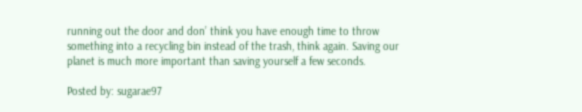running out the door and don’ think you have enough time to throw something into a recycling bin instead of the trash, think again. Saving our planet is much more important than saving yourself a few seconds.

Posted by: sugarae97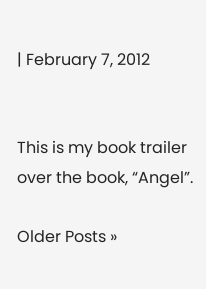| February 7, 2012


This is my book trailer over the book, “Angel”.

Older Posts »